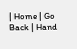| Home | Go Back | Hand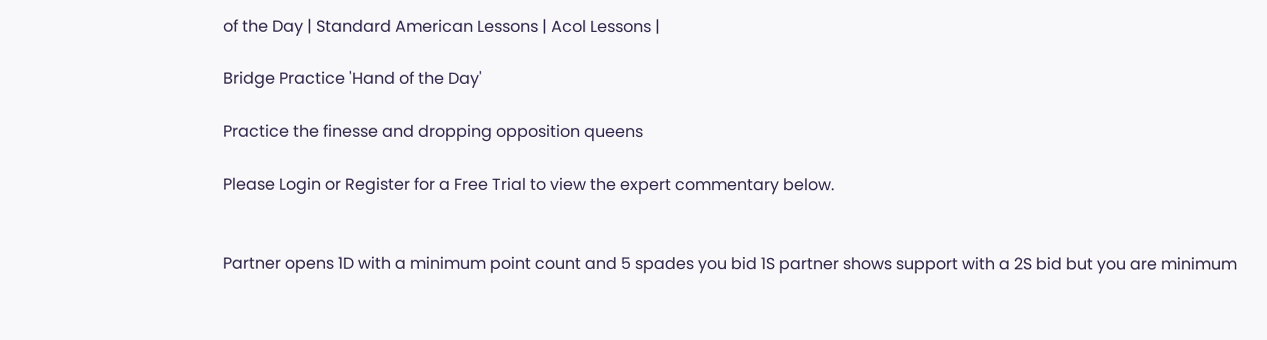of the Day | Standard American Lessons | Acol Lessons |

Bridge Practice 'Hand of the Day'

Practice the finesse and dropping opposition queens

Please Login or Register for a Free Trial to view the expert commentary below.


Partner opens 1D with a minimum point count and 5 spades you bid 1S partner shows support with a 2S bid but you are minimum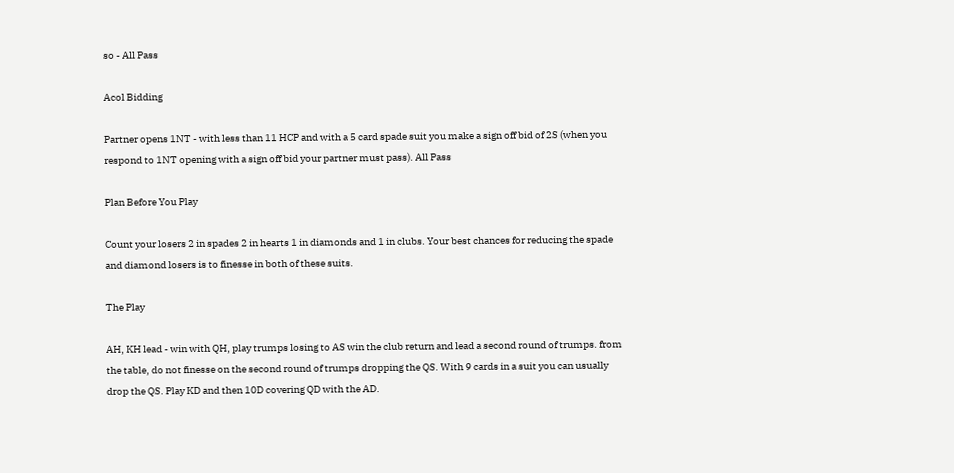so - All Pass

Acol Bidding

Partner opens 1NT - with less than 11 HCP and with a 5 card spade suit you make a sign off bid of 2S (when you respond to 1NT opening with a sign off bid your partner must pass). All Pass

Plan Before You Play

Count your losers 2 in spades 2 in hearts 1 in diamonds and 1 in clubs. Your best chances for reducing the spade and diamond losers is to finesse in both of these suits.

The Play

AH, KH lead - win with QH, play trumps losing to AS win the club return and lead a second round of trumps. from the table, do not finesse on the second round of trumps dropping the QS. With 9 cards in a suit you can usually drop the QS. Play KD and then 10D covering QD with the AD.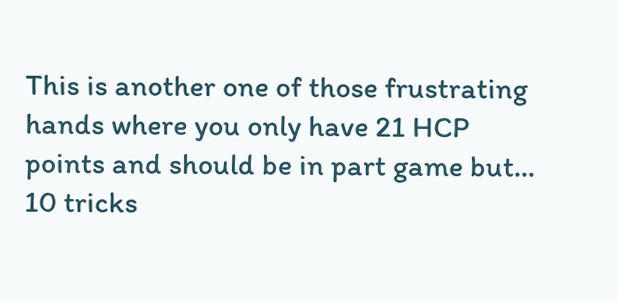This is another one of those frustrating hands where you only have 21 HCP points and should be in part game but... 10 tricks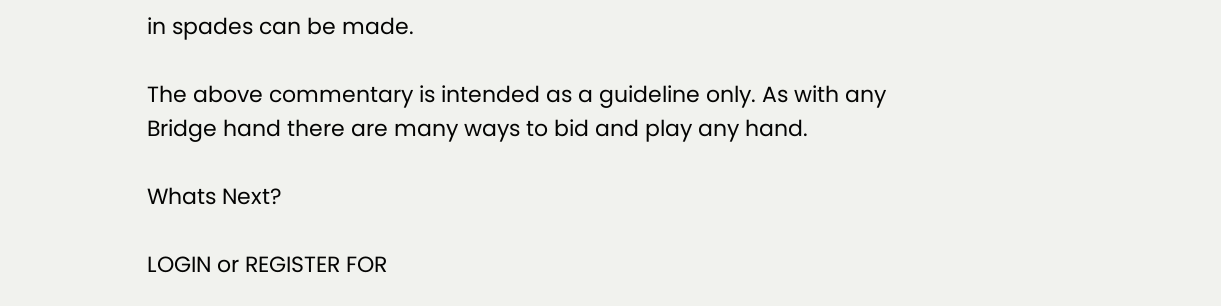in spades can be made.

The above commentary is intended as a guideline only. As with any Bridge hand there are many ways to bid and play any hand.

Whats Next?

LOGIN or REGISTER FOR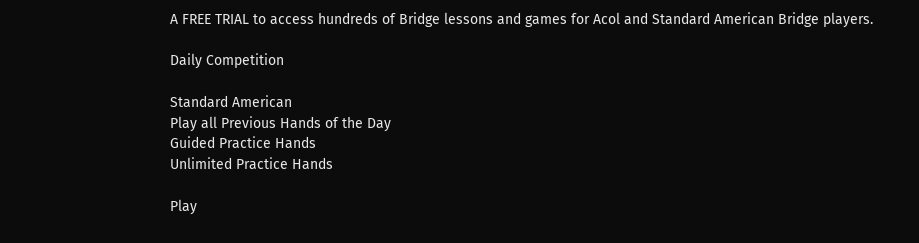A FREE TRIAL to access hundreds of Bridge lessons and games for Acol and Standard American Bridge players.

Daily Competition

Standard American
Play all Previous Hands of the Day
Guided Practice Hands
Unlimited Practice Hands

Play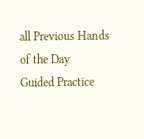all Previous Hands of the Day
Guided Practice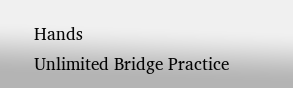Hands
Unlimited Bridge Practice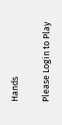Hands

Please Login to Play